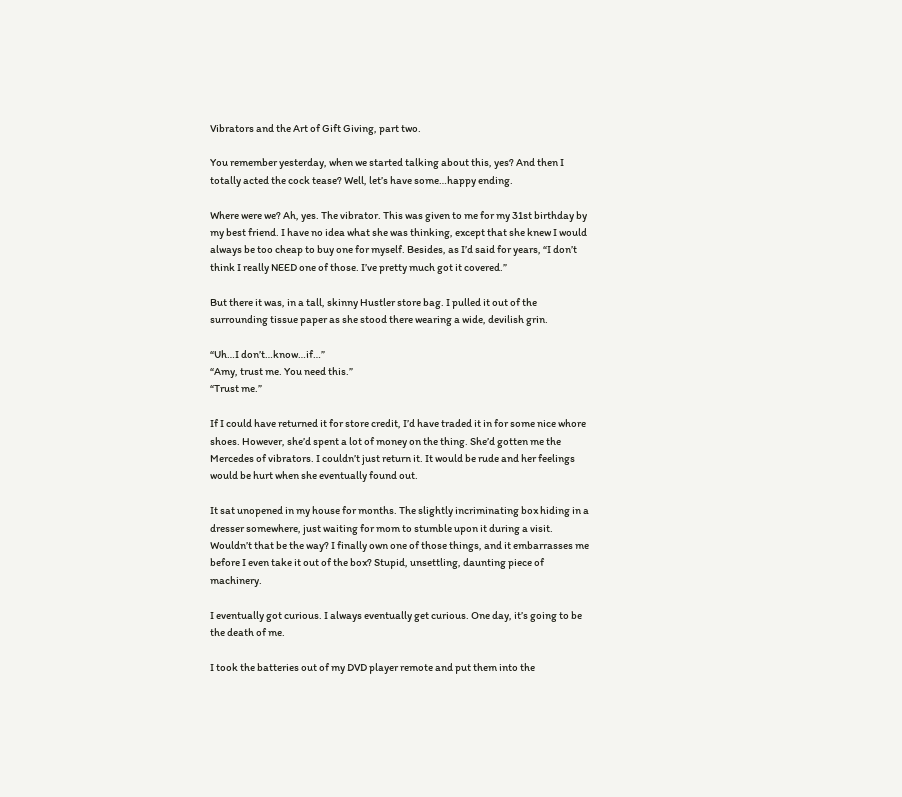Vibrators and the Art of Gift Giving, part two.

You remember yesterday, when we started talking about this, yes? And then I totally acted the cock tease? Well, let’s have some…happy ending.

Where were we? Ah, yes. The vibrator. This was given to me for my 31st birthday by my best friend. I have no idea what she was thinking, except that she knew I would always be too cheap to buy one for myself. Besides, as I’d said for years, “I don’t think I really NEED one of those. I’ve pretty much got it covered.”

But there it was, in a tall, skinny Hustler store bag. I pulled it out of the surrounding tissue paper as she stood there wearing a wide, devilish grin.

“Uh…I don’t…know…if…”
“Amy, trust me. You need this.”
“Trust me.”

If I could have returned it for store credit, I’d have traded it in for some nice whore shoes. However, she’d spent a lot of money on the thing. She’d gotten me the Mercedes of vibrators. I couldn’t just return it. It would be rude and her feelings would be hurt when she eventually found out.

It sat unopened in my house for months. The slightly incriminating box hiding in a dresser somewhere, just waiting for mom to stumble upon it during a visit. Wouldn’t that be the way? I finally own one of those things, and it embarrasses me before I even take it out of the box? Stupid, unsettling, daunting piece of machinery.

I eventually got curious. I always eventually get curious. One day, it’s going to be the death of me.

I took the batteries out of my DVD player remote and put them into the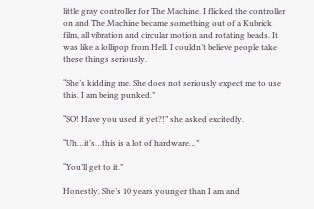little gray controller for The Machine. I flicked the controller on and The Machine became something out of a Kubrick film, all vibration and circular motion and rotating beads. It was like a lollipop from Hell. I couldn’t believe people take these things seriously.

“She’s kidding me. She does not seriously expect me to use this. I am being punked.”

“SO! Have you used it yet?!” she asked excitedly.

“Uh…it’s…this is a lot of hardware…”

“You’ll get to it.”

Honestly. She’s 10 years younger than I am and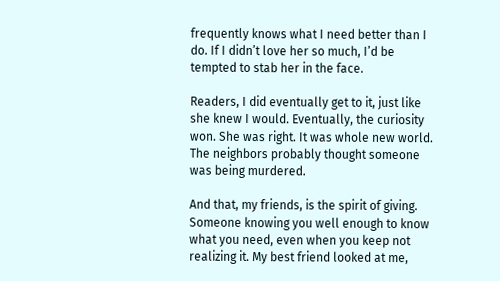frequently knows what I need better than I do. If I didn’t love her so much, I’d be tempted to stab her in the face.

Readers, I did eventually get to it, just like she knew I would. Eventually, the curiosity won. She was right. It was whole new world. The neighbors probably thought someone was being murdered.

And that, my friends, is the spirit of giving. Someone knowing you well enough to know what you need, even when you keep not realizing it. My best friend looked at me,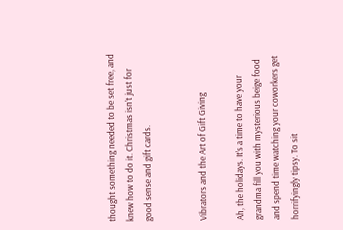thought something needed to be set free, and knew how to do it. Christmas isn’t just for good sense and gift cards.


Vibrators and the Art of Gift Giving

Ah, the holidays. It’s a time to have your grandma fill you with mysterious beige food and spend time watching your coworkers get horrifyingly tipsy. To sit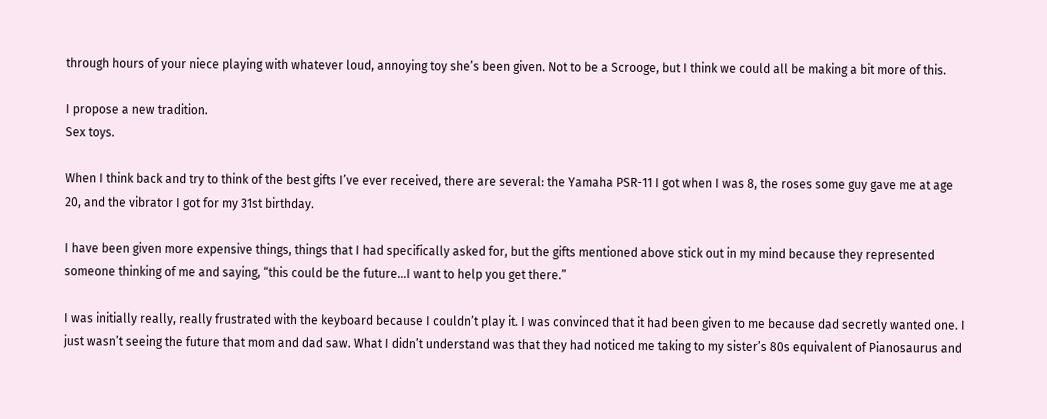through hours of your niece playing with whatever loud, annoying toy she’s been given. Not to be a Scrooge, but I think we could all be making a bit more of this.

I propose a new tradition.
Sex toys.

When I think back and try to think of the best gifts I’ve ever received, there are several: the Yamaha PSR-11 I got when I was 8, the roses some guy gave me at age 20, and the vibrator I got for my 31st birthday.

I have been given more expensive things, things that I had specifically asked for, but the gifts mentioned above stick out in my mind because they represented someone thinking of me and saying, “this could be the future…I want to help you get there.”

I was initially really, really frustrated with the keyboard because I couldn’t play it. I was convinced that it had been given to me because dad secretly wanted one. I just wasn’t seeing the future that mom and dad saw. What I didn’t understand was that they had noticed me taking to my sister’s 80s equivalent of Pianosaurus and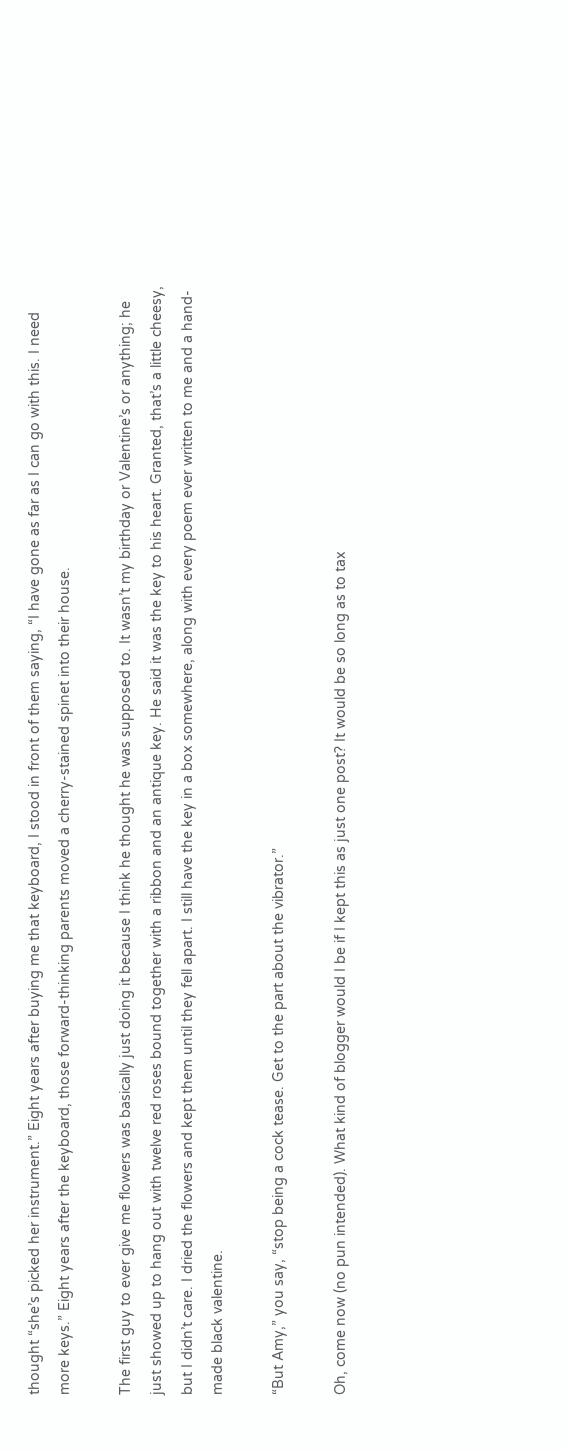thought “she’s picked her instrument.” Eight years after buying me that keyboard, I stood in front of them saying, “I have gone as far as I can go with this. I need more keys.” Eight years after the keyboard, those forward-thinking parents moved a cherry-stained spinet into their house.

The first guy to ever give me flowers was basically just doing it because I think he thought he was supposed to. It wasn’t my birthday or Valentine’s or anything; he just showed up to hang out with twelve red roses bound together with a ribbon and an antique key. He said it was the key to his heart. Granted, that’s a little cheesy, but I didn’t care. I dried the flowers and kept them until they fell apart. I still have the key in a box somewhere, along with every poem ever written to me and a hand-made black valentine.

“But Amy,” you say, “stop being a cock tease. Get to the part about the vibrator.”

Oh, come now (no pun intended). What kind of blogger would I be if I kept this as just one post? It would be so long as to tax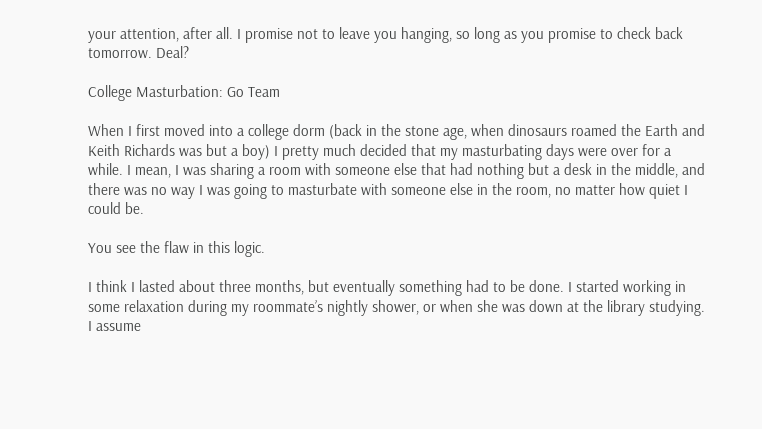your attention, after all. I promise not to leave you hanging, so long as you promise to check back tomorrow. Deal?

College Masturbation: Go Team

When I first moved into a college dorm (back in the stone age, when dinosaurs roamed the Earth and Keith Richards was but a boy) I pretty much decided that my masturbating days were over for a while. I mean, I was sharing a room with someone else that had nothing but a desk in the middle, and there was no way I was going to masturbate with someone else in the room, no matter how quiet I could be.

You see the flaw in this logic.

I think I lasted about three months, but eventually something had to be done. I started working in some relaxation during my roommate’s nightly shower, or when she was down at the library studying. I assume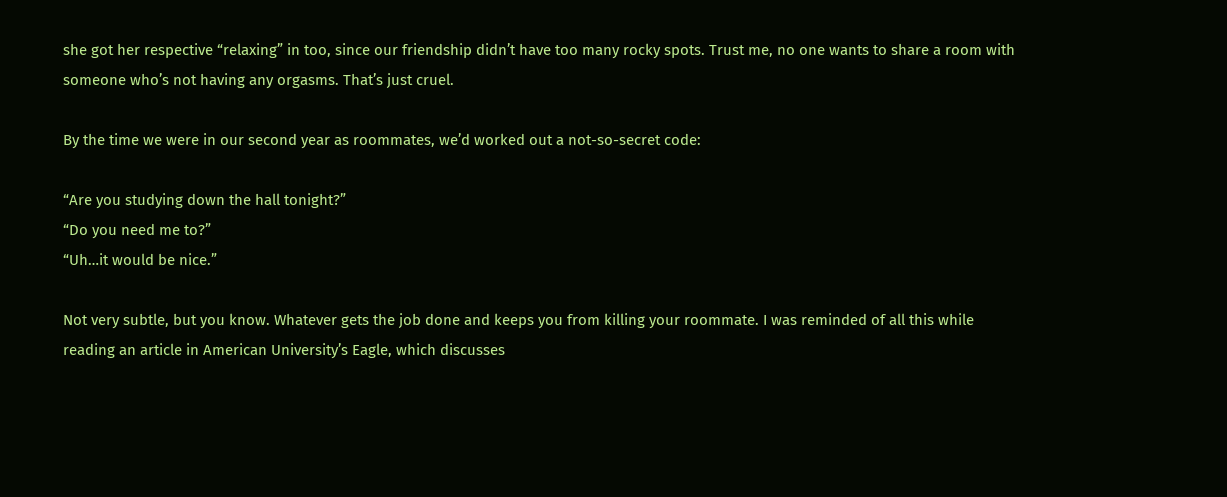she got her respective “relaxing” in too, since our friendship didn’t have too many rocky spots. Trust me, no one wants to share a room with someone who’s not having any orgasms. That’s just cruel.

By the time we were in our second year as roommates, we’d worked out a not-so-secret code:

“Are you studying down the hall tonight?”
“Do you need me to?”
“Uh…it would be nice.”

Not very subtle, but you know. Whatever gets the job done and keeps you from killing your roommate. I was reminded of all this while reading an article in American University’s Eagle, which discusses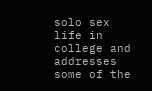solo sex life in college and addresses some of the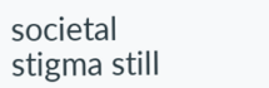societal stigma still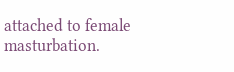attached to female masturbation.